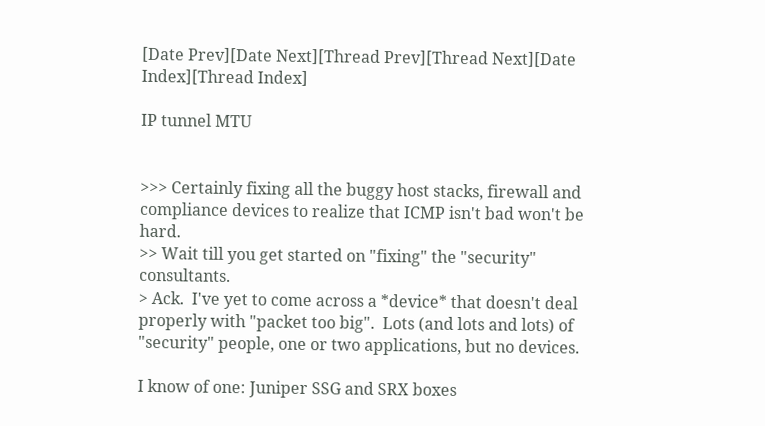[Date Prev][Date Next][Thread Prev][Thread Next][Date Index][Thread Index]

IP tunnel MTU


>>> Certainly fixing all the buggy host stacks, firewall and compliance devices to realize that ICMP isn't bad won't be hard.
>> Wait till you get started on "fixing" the "security" consultants.
> Ack.  I've yet to come across a *device* that doesn't deal properly with "packet too big".  Lots (and lots and lots) of "security" people, one or two applications, but no devices.

I know of one: Juniper SSG and SRX boxes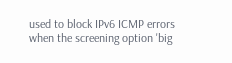used to block IPv6 ICMP errors when the screening option 'big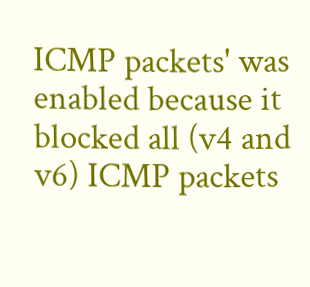ICMP packets' was enabled because it blocked all (v4 and v6) ICMP packets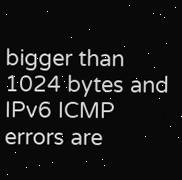bigger than 1024 bytes and IPv6 ICMP errors are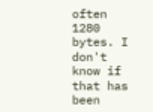often 1280 bytes. I don't know if that has been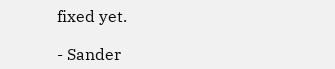fixed yet.

- Sander